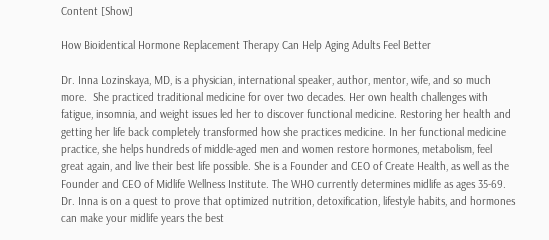Content [Show]

How Bioidentical Hormone Replacement Therapy Can Help Aging Adults Feel Better

Dr. Inna Lozinskaya, MD, is a physician, international speaker, author, mentor, wife, and so much more.  She practiced traditional medicine for over two decades. Her own health challenges with fatigue, insomnia, and weight issues led her to discover functional medicine. Restoring her health and getting her life back completely transformed how she practices medicine. In her functional medicine practice, she helps hundreds of middle-aged men and women restore hormones, metabolism, feel great again, and live their best life possible. She is a Founder and CEO of Create Health, as well as the Founder and CEO of Midlife Wellness Institute. The WHO currently determines midlife as ages 35-69. Dr. Inna is on a quest to prove that optimized nutrition, detoxification, lifestyle habits, and hormones can make your midlife years the best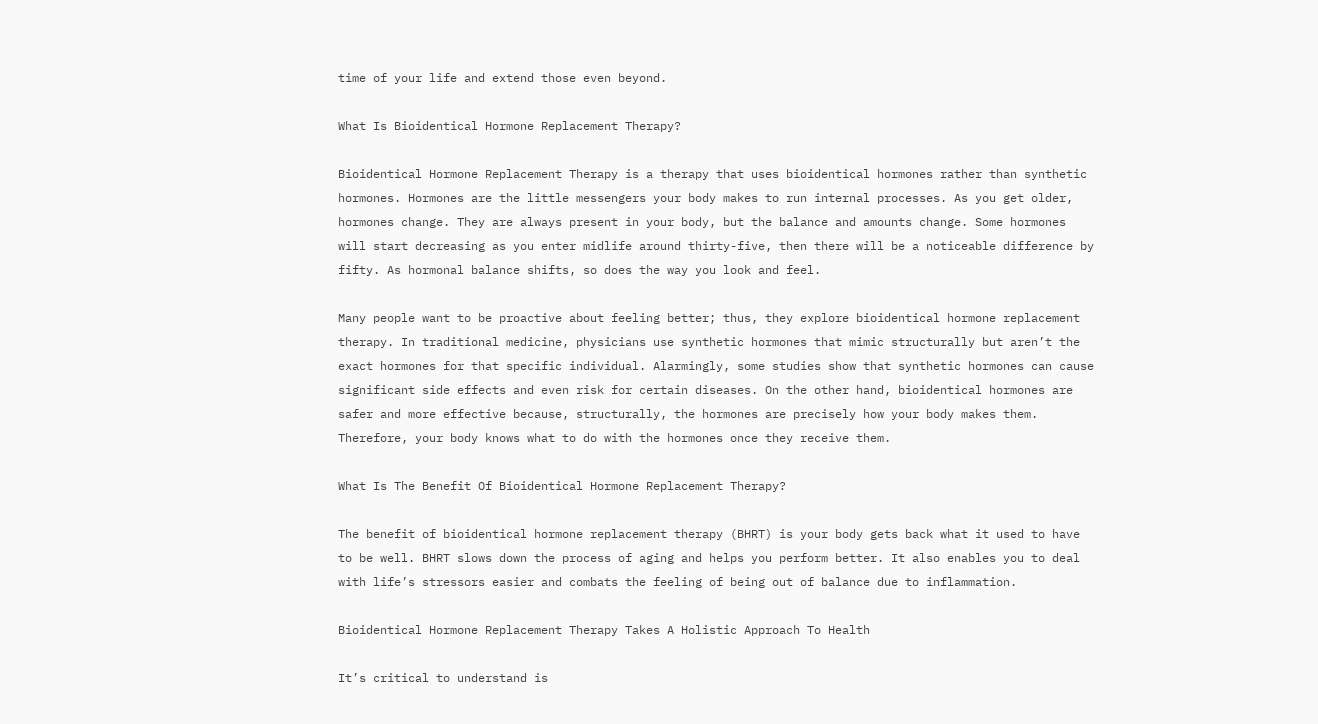time of your life and extend those even beyond.

What Is Bioidentical Hormone Replacement Therapy?

Bioidentical Hormone Replacement Therapy is a therapy that uses bioidentical hormones rather than synthetic hormones. Hormones are the little messengers your body makes to run internal processes. As you get older, hormones change. They are always present in your body, but the balance and amounts change. Some hormones will start decreasing as you enter midlife around thirty-five, then there will be a noticeable difference by fifty. As hormonal balance shifts, so does the way you look and feel.

Many people want to be proactive about feeling better; thus, they explore bioidentical hormone replacement therapy. In traditional medicine, physicians use synthetic hormones that mimic structurally but aren’t the exact hormones for that specific individual. Alarmingly, some studies show that synthetic hormones can cause significant side effects and even risk for certain diseases. On the other hand, bioidentical hormones are safer and more effective because, structurally, the hormones are precisely how your body makes them. Therefore, your body knows what to do with the hormones once they receive them.

What Is The Benefit Of Bioidentical Hormone Replacement Therapy?

The benefit of bioidentical hormone replacement therapy (BHRT) is your body gets back what it used to have to be well. BHRT slows down the process of aging and helps you perform better. It also enables you to deal with life’s stressors easier and combats the feeling of being out of balance due to inflammation.

Bioidentical Hormone Replacement Therapy Takes A Holistic Approach To Health

It’s critical to understand is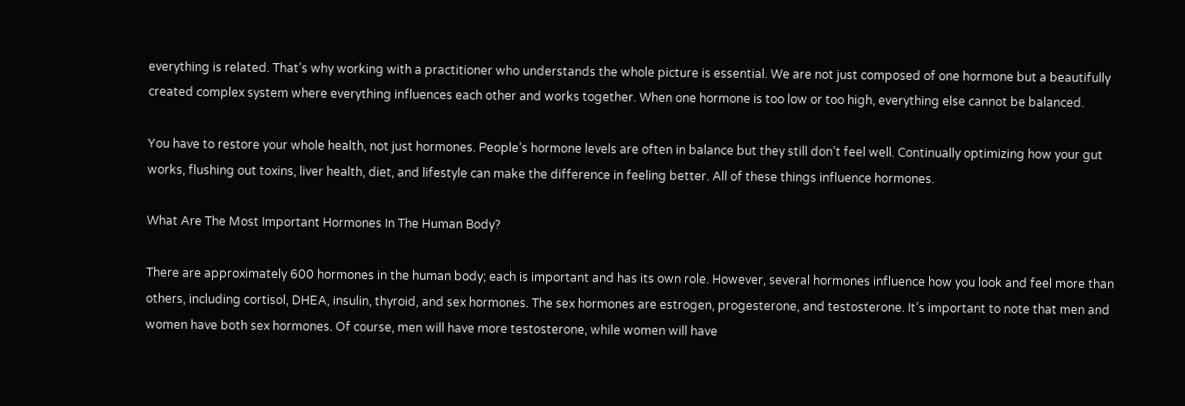everything is related. That’s why working with a practitioner who understands the whole picture is essential. We are not just composed of one hormone but a beautifully created complex system where everything influences each other and works together. When one hormone is too low or too high, everything else cannot be balanced.

You have to restore your whole health, not just hormones. People’s hormone levels are often in balance but they still don’t feel well. Continually optimizing how your gut works, flushing out toxins, liver health, diet, and lifestyle can make the difference in feeling better. All of these things influence hormones.

What Are The Most Important Hormones In The Human Body?

There are approximately 600 hormones in the human body; each is important and has its own role. However, several hormones influence how you look and feel more than others, including cortisol, DHEA, insulin, thyroid, and sex hormones. The sex hormones are estrogen, progesterone, and testosterone. It’s important to note that men and women have both sex hormones. Of course, men will have more testosterone, while women will have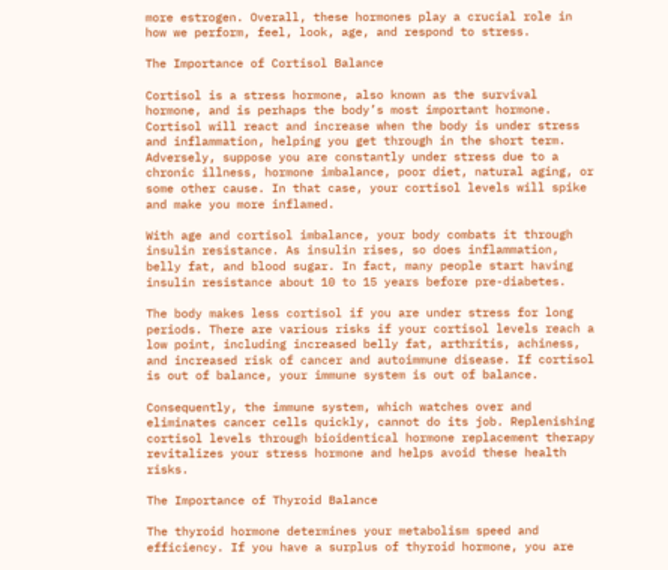more estrogen. Overall, these hormones play a crucial role in how we perform, feel, look, age, and respond to stress.

The Importance of Cortisol Balance

Cortisol is a stress hormone, also known as the survival hormone, and is perhaps the body’s most important hormone. Cortisol will react and increase when the body is under stress and inflammation, helping you get through in the short term. Adversely, suppose you are constantly under stress due to a chronic illness, hormone imbalance, poor diet, natural aging, or some other cause. In that case, your cortisol levels will spike and make you more inflamed.

With age and cortisol imbalance, your body combats it through insulin resistance. As insulin rises, so does inflammation, belly fat, and blood sugar. In fact, many people start having insulin resistance about 10 to 15 years before pre-diabetes.

The body makes less cortisol if you are under stress for long periods. There are various risks if your cortisol levels reach a low point, including increased belly fat, arthritis, achiness, and increased risk of cancer and autoimmune disease. If cortisol is out of balance, your immune system is out of balance.

Consequently, the immune system, which watches over and eliminates cancer cells quickly, cannot do its job. Replenishing cortisol levels through bioidentical hormone replacement therapy revitalizes your stress hormone and helps avoid these health risks.

The Importance of Thyroid Balance

The thyroid hormone determines your metabolism speed and efficiency. If you have a surplus of thyroid hormone, you are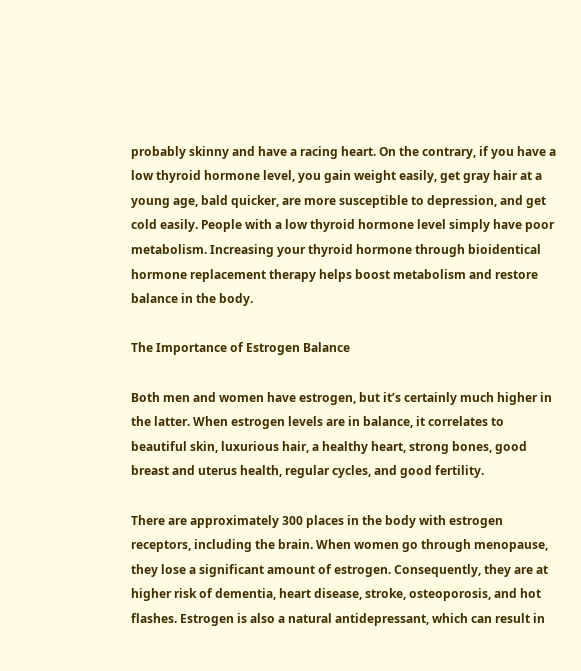probably skinny and have a racing heart. On the contrary, if you have a low thyroid hormone level, you gain weight easily, get gray hair at a young age, bald quicker, are more susceptible to depression, and get cold easily. People with a low thyroid hormone level simply have poor metabolism. Increasing your thyroid hormone through bioidentical hormone replacement therapy helps boost metabolism and restore balance in the body.

The Importance of Estrogen Balance

Both men and women have estrogen, but it’s certainly much higher in the latter. When estrogen levels are in balance, it correlates to beautiful skin, luxurious hair, a healthy heart, strong bones, good breast and uterus health, regular cycles, and good fertility.

There are approximately 300 places in the body with estrogen receptors, including the brain. When women go through menopause, they lose a significant amount of estrogen. Consequently, they are at higher risk of dementia, heart disease, stroke, osteoporosis, and hot flashes. Estrogen is also a natural antidepressant, which can result in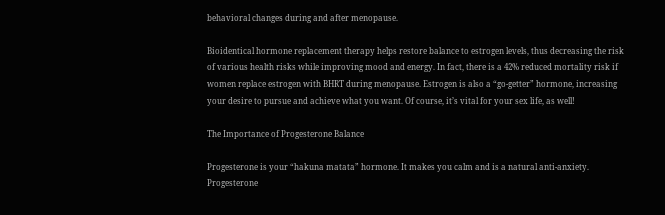behavioral changes during and after menopause.

Bioidentical hormone replacement therapy helps restore balance to estrogen levels, thus decreasing the risk of various health risks while improving mood and energy. In fact, there is a 42% reduced mortality risk if women replace estrogen with BHRT during menopause. Estrogen is also a “go-getter” hormone, increasing your desire to pursue and achieve what you want. Of course, it’s vital for your sex life, as well!

The Importance of Progesterone Balance

Progesterone is your “hakuna matata” hormone. It makes you calm and is a natural anti-anxiety. Progesterone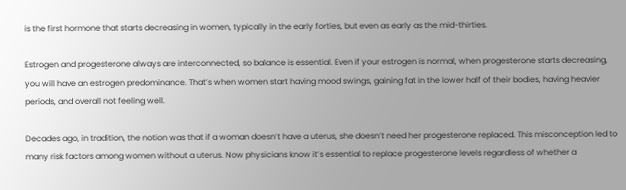is the first hormone that starts decreasing in women, typically in the early forties, but even as early as the mid-thirties.

Estrogen and progesterone always are interconnected, so balance is essential. Even if your estrogen is normal, when progesterone starts decreasing, you will have an estrogen predominance. That’s when women start having mood swings, gaining fat in the lower half of their bodies, having heavier periods, and overall not feeling well.

Decades ago, in tradition, the notion was that if a woman doesn’t have a uterus, she doesn’t need her progesterone replaced. This misconception led to many risk factors among women without a uterus. Now physicians know it’s essential to replace progesterone levels regardless of whether a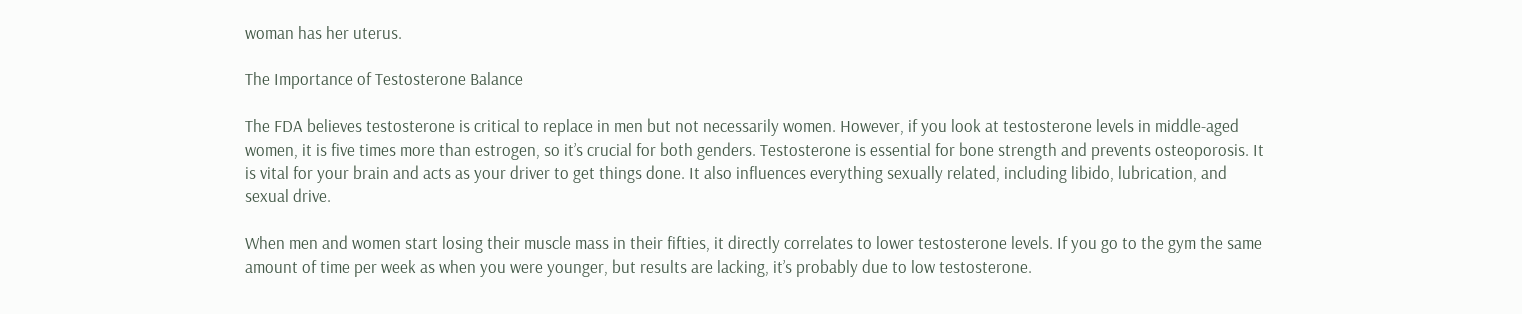woman has her uterus.

The Importance of Testosterone Balance

The FDA believes testosterone is critical to replace in men but not necessarily women. However, if you look at testosterone levels in middle-aged women, it is five times more than estrogen, so it’s crucial for both genders. Testosterone is essential for bone strength and prevents osteoporosis. It is vital for your brain and acts as your driver to get things done. It also influences everything sexually related, including libido, lubrication, and sexual drive.

When men and women start losing their muscle mass in their fifties, it directly correlates to lower testosterone levels. If you go to the gym the same amount of time per week as when you were younger, but results are lacking, it’s probably due to low testosterone.